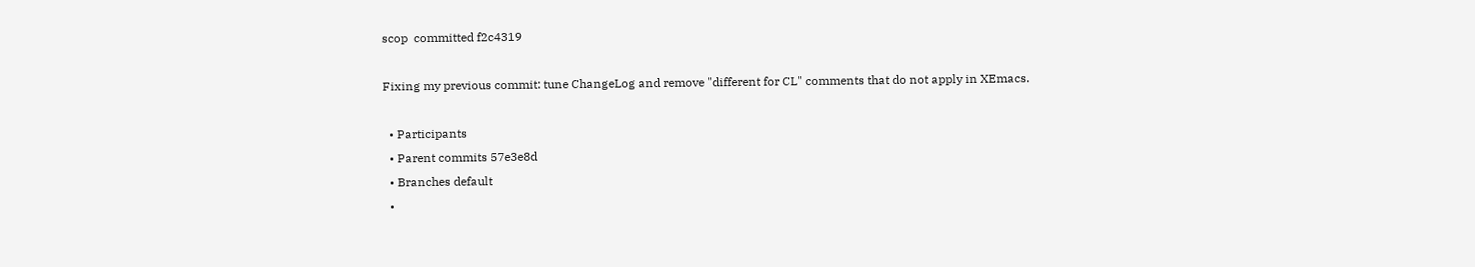scop  committed f2c4319

Fixing my previous commit: tune ChangeLog and remove "different for CL" comments that do not apply in XEmacs.

  • Participants
  • Parent commits 57e3e8d
  • Branches default
  •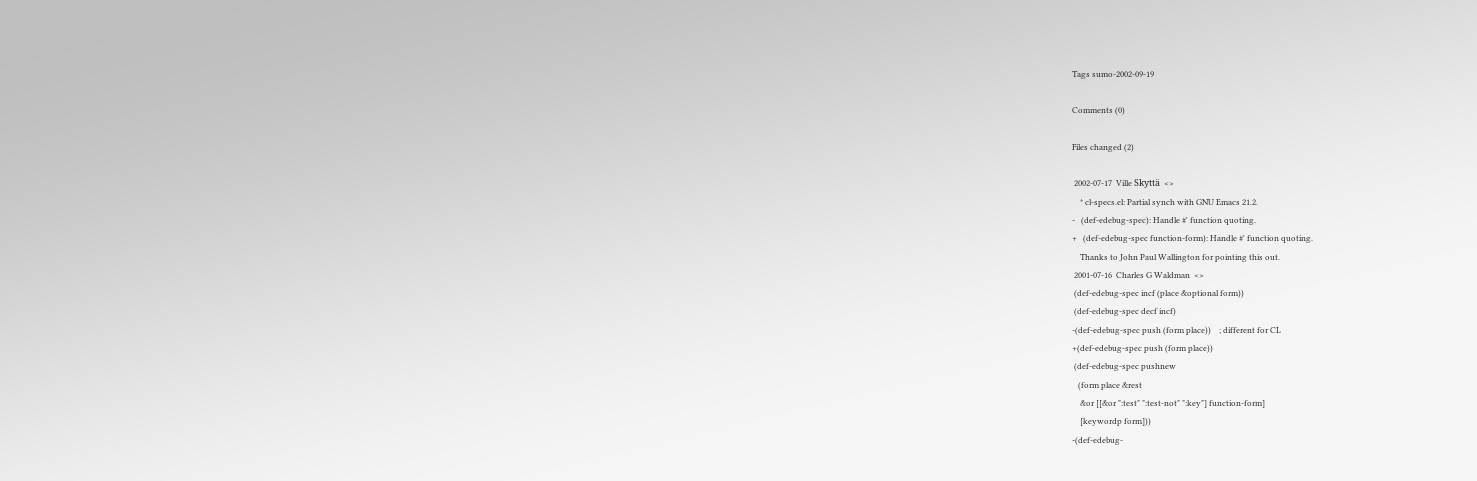Tags sumo-2002-09-19

Comments (0)

Files changed (2)

 2002-07-17  Ville Skyttä  <>
    * cl-specs.el: Partial synch with GNU Emacs 21.2.
-   (def-edebug-spec): Handle #' function quoting.
+   (def-edebug-spec function-form): Handle #' function quoting.
    Thanks to John Paul Wallington for pointing this out.
 2001-07-16  Charles G Waldman  <>
 (def-edebug-spec incf (place &optional form))
 (def-edebug-spec decf incf)
-(def-edebug-spec push (form place))    ; different for CL
+(def-edebug-spec push (form place))
 (def-edebug-spec pushnew
   (form place &rest
    &or [[&or ":test" ":test-not" ":key"] function-form]
    [keywordp form]))
-(def-edebug-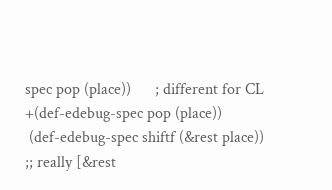spec pop (place))      ; different for CL
+(def-edebug-spec pop (place))
 (def-edebug-spec shiftf (&rest place))  ;; really [&rest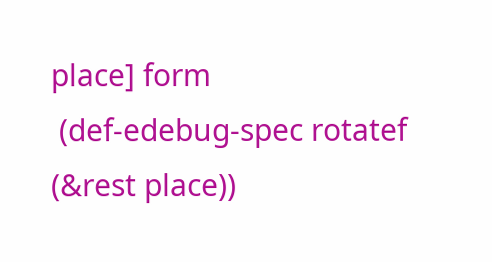place] form
 (def-edebug-spec rotatef (&rest place))